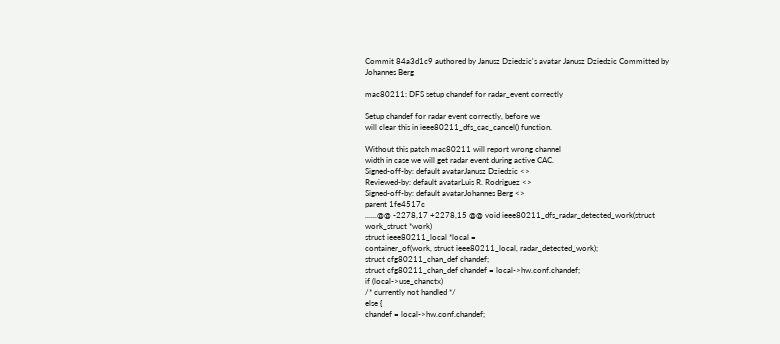Commit 84a3d1c9 authored by Janusz Dziedzic's avatar Janusz Dziedzic Committed by Johannes Berg

mac80211: DFS setup chandef for radar_event correctly

Setup chandef for radar event correctly, before we
will clear this in ieee80211_dfs_cac_cancel() function.

Without this patch mac80211 will report wrong channel
width in case we will get radar event during active CAC.
Signed-off-by: default avatarJanusz Dziedzic <>
Reviewed-by: default avatarLuis R. Rodriguez <>
Signed-off-by: default avatarJohannes Berg <>
parent 1fe4517c
......@@ -2278,17 +2278,15 @@ void ieee80211_dfs_radar_detected_work(struct work_struct *work)
struct ieee80211_local *local =
container_of(work, struct ieee80211_local, radar_detected_work);
struct cfg80211_chan_def chandef;
struct cfg80211_chan_def chandef = local->hw.conf.chandef;
if (local->use_chanctx)
/* currently not handled */
else {
chandef = local->hw.conf.chandef;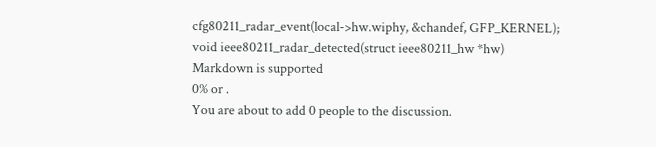cfg80211_radar_event(local->hw.wiphy, &chandef, GFP_KERNEL);
void ieee80211_radar_detected(struct ieee80211_hw *hw)
Markdown is supported
0% or .
You are about to add 0 people to the discussion.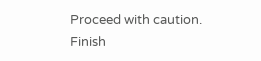Proceed with caution.
Finish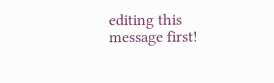editing this message first!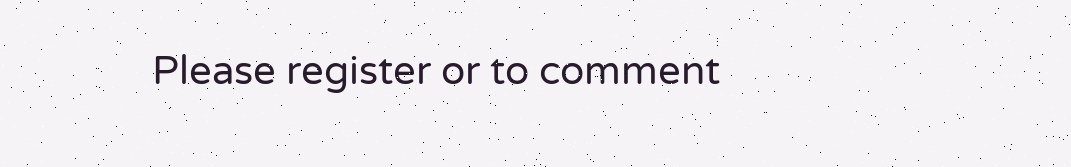Please register or to comment